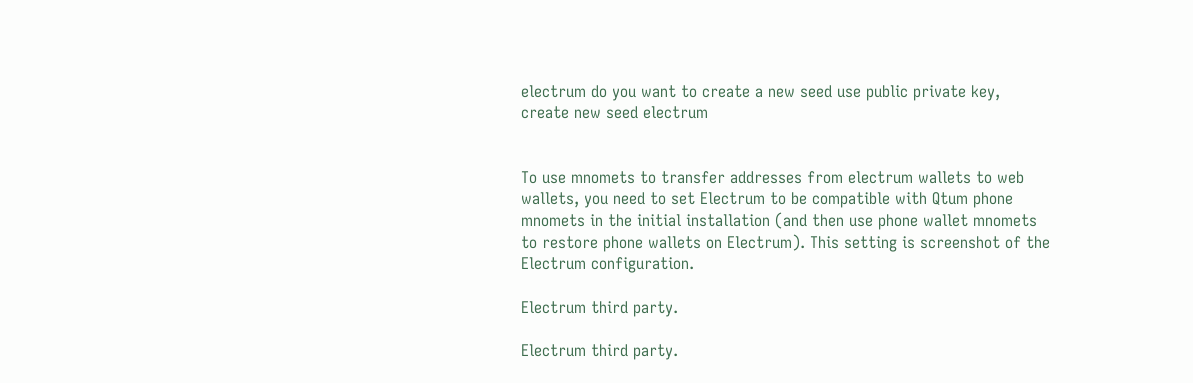electrum do you want to create a new seed use public private key, create new seed electrum


To use mnomets to transfer addresses from electrum wallets to web wallets, you need to set Electrum to be compatible with Qtum phone mnomets in the initial installation (and then use phone wallet mnomets to restore phone wallets on Electrum). This setting is screenshot of the Electrum configuration.

Electrum third party.

Electrum third party.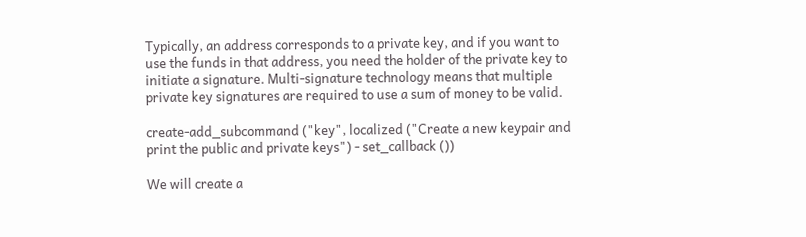Typically, an address corresponds to a private key, and if you want to use the funds in that address, you need the holder of the private key to initiate a signature. Multi-signature technology means that multiple private key signatures are required to use a sum of money to be valid.

create-add_subcommand ("key", localized ("Create a new keypair and print the public and private keys") - set_callback ())

We will create a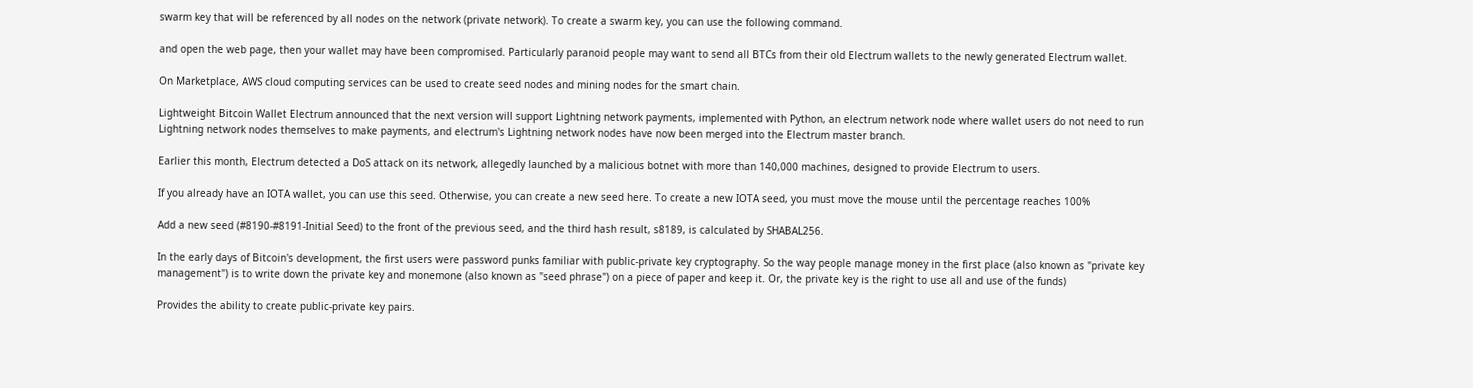swarm key that will be referenced by all nodes on the network (private network). To create a swarm key, you can use the following command.

and open the web page, then your wallet may have been compromised. Particularly paranoid people may want to send all BTCs from their old Electrum wallets to the newly generated Electrum wallet.

On Marketplace, AWS cloud computing services can be used to create seed nodes and mining nodes for the smart chain.

Lightweight Bitcoin Wallet Electrum announced that the next version will support Lightning network payments, implemented with Python, an electrum network node where wallet users do not need to run Lightning network nodes themselves to make payments, and electrum's Lightning network nodes have now been merged into the Electrum master branch.

Earlier this month, Electrum detected a DoS attack on its network, allegedly launched by a malicious botnet with more than 140,000 machines, designed to provide Electrum to users.

If you already have an IOTA wallet, you can use this seed. Otherwise, you can create a new seed here. To create a new IOTA seed, you must move the mouse until the percentage reaches 100%

Add a new seed (#8190-#8191-Initial Seed) to the front of the previous seed, and the third hash result, s8189, is calculated by SHABAL256.

In the early days of Bitcoin's development, the first users were password punks familiar with public-private key cryptography. So the way people manage money in the first place (also known as "private key management") is to write down the private key and monemone (also known as "seed phrase") on a piece of paper and keep it. Or, the private key is the right to use all and use of the funds)

Provides the ability to create public-private key pairs.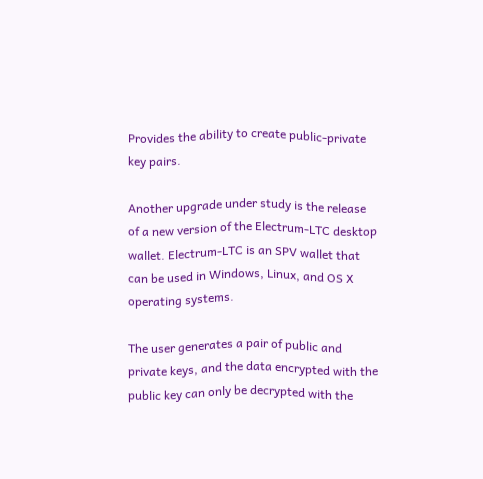Provides the ability to create public-private key pairs.

Another upgrade under study is the release of a new version of the Electrum-LTC desktop wallet. Electrum-LTC is an SPV wallet that can be used in Windows, Linux, and OS X operating systems.

The user generates a pair of public and private keys, and the data encrypted with the public key can only be decrypted with the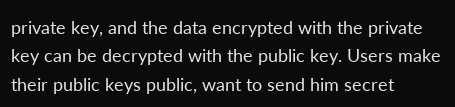private key, and the data encrypted with the private key can be decrypted with the public key. Users make their public keys public, want to send him secret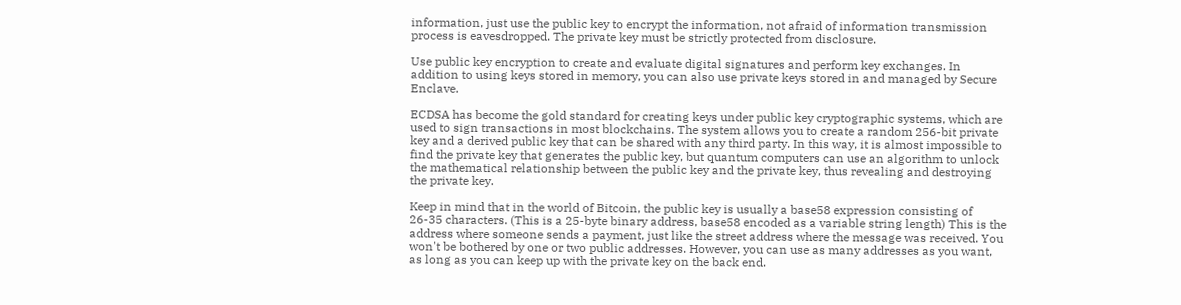information, just use the public key to encrypt the information, not afraid of information transmission process is eavesdropped. The private key must be strictly protected from disclosure.

Use public key encryption to create and evaluate digital signatures and perform key exchanges. In addition to using keys stored in memory, you can also use private keys stored in and managed by Secure Enclave.

ECDSA has become the gold standard for creating keys under public key cryptographic systems, which are used to sign transactions in most blockchains. The system allows you to create a random 256-bit private key and a derived public key that can be shared with any third party. In this way, it is almost impossible to find the private key that generates the public key, but quantum computers can use an algorithm to unlock the mathematical relationship between the public key and the private key, thus revealing and destroying the private key.

Keep in mind that in the world of Bitcoin, the public key is usually a base58 expression consisting of 26-35 characters. (This is a 25-byte binary address, base58 encoded as a variable string length) This is the address where someone sends a payment, just like the street address where the message was received. You won't be bothered by one or two public addresses. However, you can use as many addresses as you want, as long as you can keep up with the private key on the back end.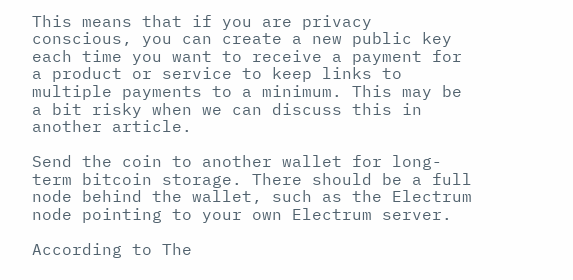This means that if you are privacy conscious, you can create a new public key each time you want to receive a payment for a product or service to keep links to multiple payments to a minimum. This may be a bit risky when we can discuss this in another article.

Send the coin to another wallet for long-term bitcoin storage. There should be a full node behind the wallet, such as the Electrum node pointing to your own Electrum server.

According to The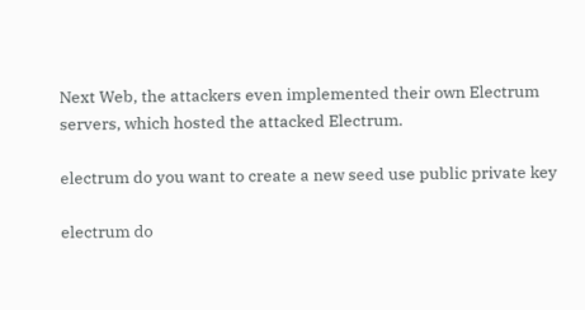Next Web, the attackers even implemented their own Electrum servers, which hosted the attacked Electrum.

electrum do you want to create a new seed use public private key

electrum do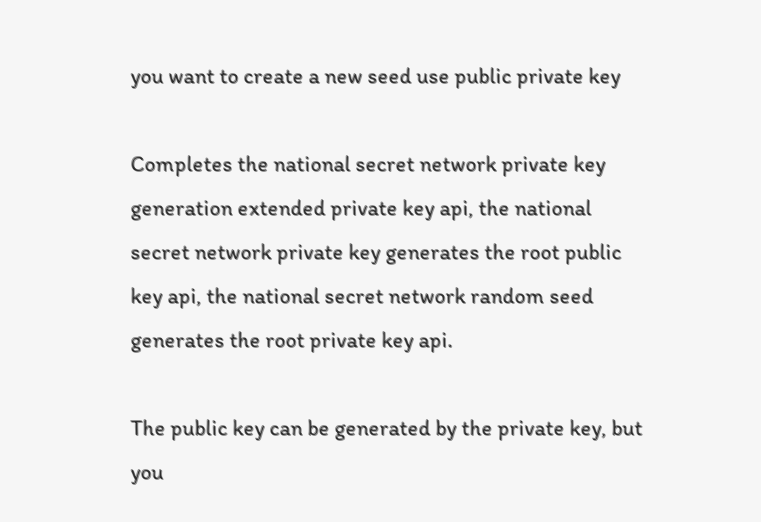you want to create a new seed use public private key

Completes the national secret network private key generation extended private key api, the national secret network private key generates the root public key api, the national secret network random seed generates the root private key api.

The public key can be generated by the private key, but you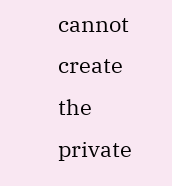cannot create the private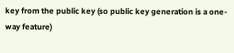key from the public key (so public key generation is a one-way feature)